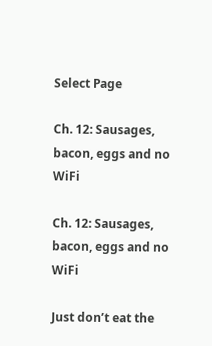Select Page

Ch. 12: Sausages, bacon, eggs and no WiFi

Ch. 12: Sausages, bacon, eggs and no WiFi

Just don’t eat the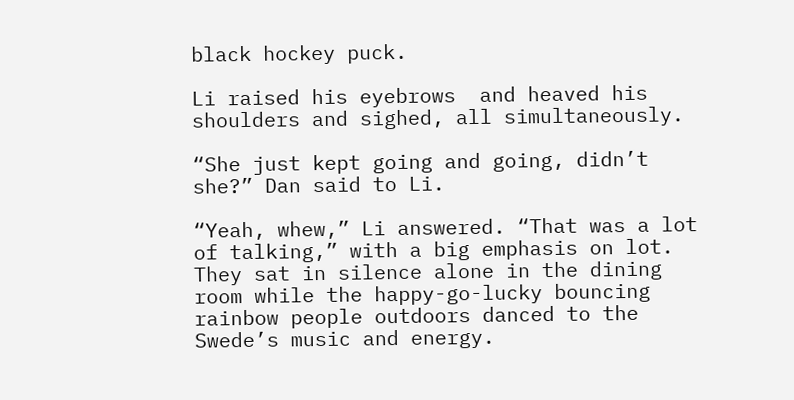black hockey puck.

Li raised his eyebrows  and heaved his shoulders and sighed, all simultaneously.

“She just kept going and going, didn’t she?” Dan said to Li.

“Yeah, whew,” Li answered. “That was a lot of talking,” with a big emphasis on lot. They sat in silence alone in the dining room while the happy-go-lucky bouncing rainbow people outdoors danced to the Swede’s music and energy.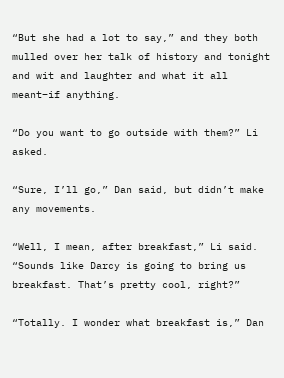“But she had a lot to say,” and they both mulled over her talk of history and tonight and wit and laughter and what it all meant–if anything.

“Do you want to go outside with them?” Li asked.

“Sure, I’ll go,” Dan said, but didn’t make any movements.

“Well, I mean, after breakfast,” Li said. “Sounds like Darcy is going to bring us breakfast. That’s pretty cool, right?”

“Totally. I wonder what breakfast is,” Dan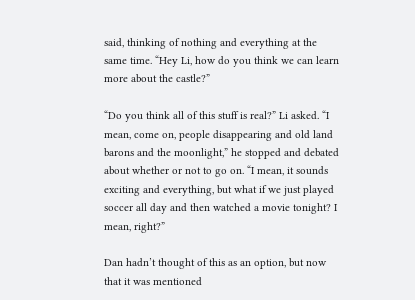said, thinking of nothing and everything at the same time. “Hey Li, how do you think we can learn more about the castle?”

“Do you think all of this stuff is real?” Li asked. “I mean, come on, people disappearing and old land barons and the moonlight,” he stopped and debated about whether or not to go on. “I mean, it sounds exciting and everything, but what if we just played soccer all day and then watched a movie tonight? I mean, right?”

Dan hadn’t thought of this as an option, but now that it was mentioned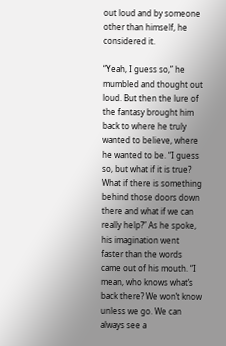out loud and by someone other than himself, he considered it.

“Yeah, I guess so,” he mumbled and thought out loud. But then the lure of the fantasy brought him back to where he truly wanted to believe, where he wanted to be. “I guess so, but what if it is true? What if there is something behind those doors down there and what if we can really help?” As he spoke, his imagination went faster than the words came out of his mouth. “I mean, who knows what’s back there? We won’t know unless we go. We can always see a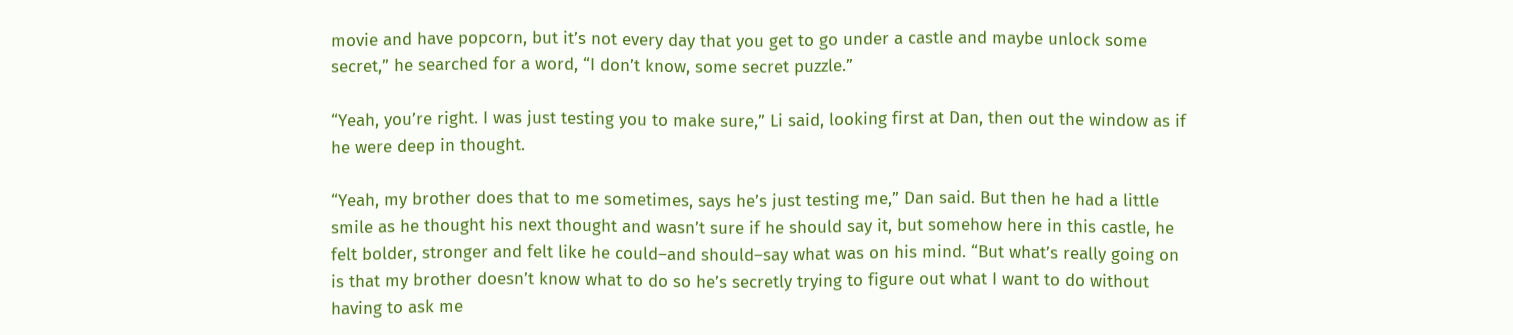movie and have popcorn, but it’s not every day that you get to go under a castle and maybe unlock some secret,” he searched for a word, “I don’t know, some secret puzzle.”

“Yeah, you’re right. I was just testing you to make sure,” Li said, looking first at Dan, then out the window as if he were deep in thought.

“Yeah, my brother does that to me sometimes, says he’s just testing me,” Dan said. But then he had a little smile as he thought his next thought and wasn’t sure if he should say it, but somehow here in this castle, he felt bolder, stronger and felt like he could–and should–say what was on his mind. “But what’s really going on is that my brother doesn’t know what to do so he’s secretly trying to figure out what I want to do without having to ask me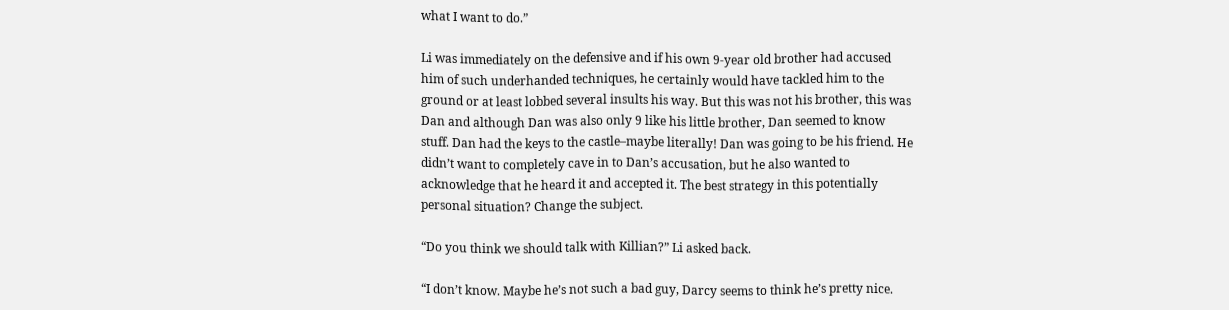what I want to do.”

Li was immediately on the defensive and if his own 9-year old brother had accused him of such underhanded techniques, he certainly would have tackled him to the ground or at least lobbed several insults his way. But this was not his brother, this was Dan and although Dan was also only 9 like his little brother, Dan seemed to know stuff. Dan had the keys to the castle–maybe literally! Dan was going to be his friend. He didn’t want to completely cave in to Dan’s accusation, but he also wanted to acknowledge that he heard it and accepted it. The best strategy in this potentially personal situation? Change the subject.

“Do you think we should talk with Killian?” Li asked back.

“I don’t know. Maybe he’s not such a bad guy, Darcy seems to think he’s pretty nice.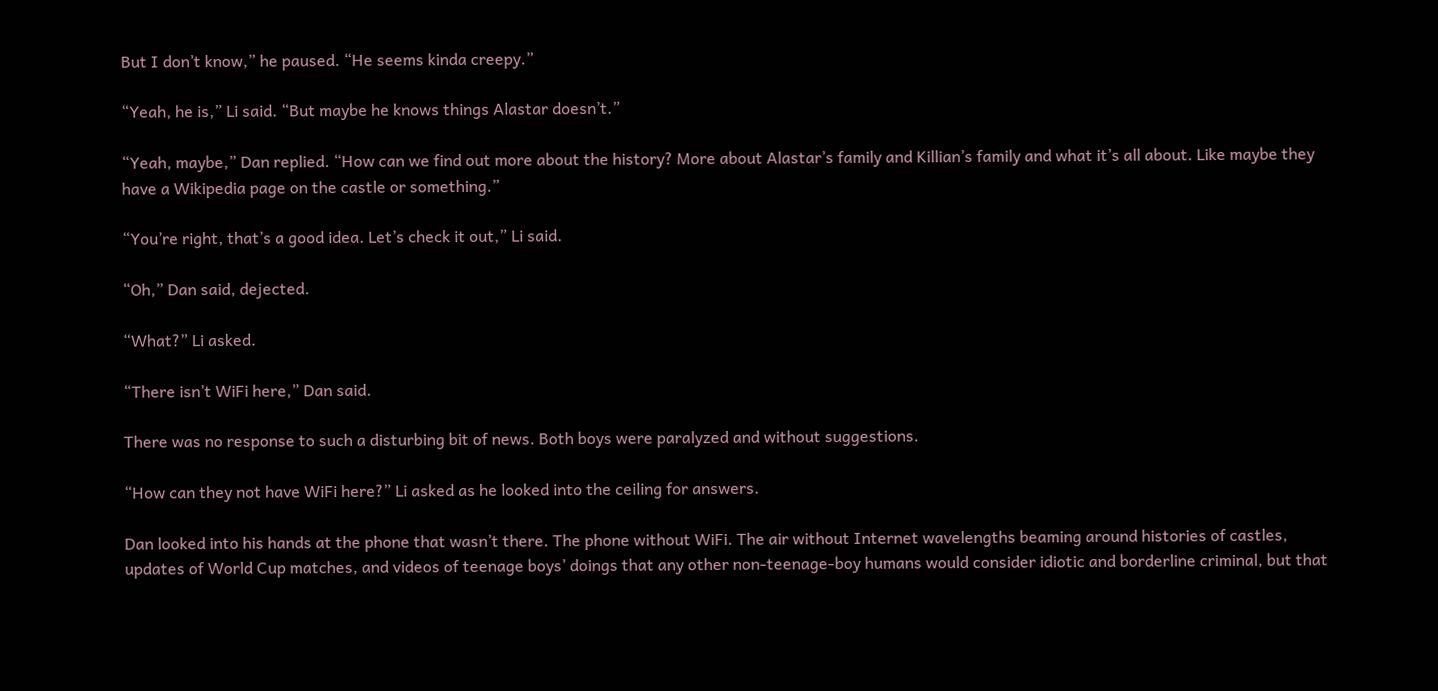But I don’t know,” he paused. “He seems kinda creepy.”

“Yeah, he is,” Li said. “But maybe he knows things Alastar doesn’t.”

“Yeah, maybe,” Dan replied. “How can we find out more about the history? More about Alastar’s family and Killian’s family and what it’s all about. Like maybe they have a Wikipedia page on the castle or something.”

“You’re right, that’s a good idea. Let’s check it out,” Li said.

“Oh,” Dan said, dejected.

“What?” Li asked.

“There isn’t WiFi here,” Dan said.

There was no response to such a disturbing bit of news. Both boys were paralyzed and without suggestions.

“How can they not have WiFi here?” Li asked as he looked into the ceiling for answers.

Dan looked into his hands at the phone that wasn’t there. The phone without WiFi. The air without Internet wavelengths beaming around histories of castles, updates of World Cup matches, and videos of teenage boys’ doings that any other non-teenage-boy humans would consider idiotic and borderline criminal, but that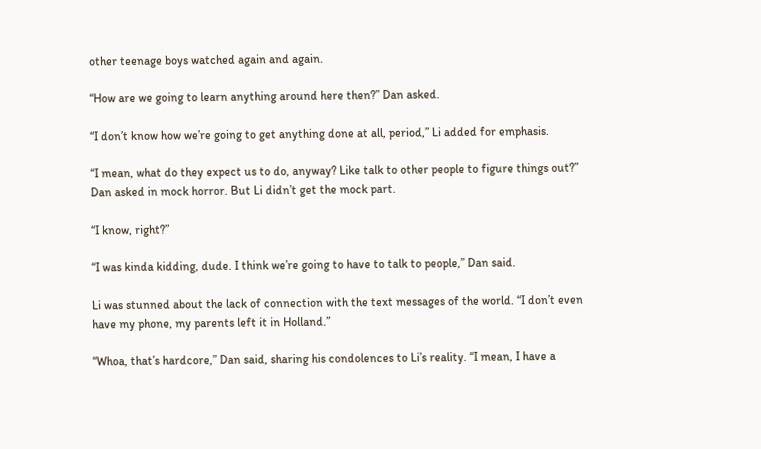other teenage boys watched again and again.

“How are we going to learn anything around here then?” Dan asked.

“I don’t know how we’re going to get anything done at all, period,” Li added for emphasis.

“I mean, what do they expect us to do, anyway? Like talk to other people to figure things out?” Dan asked in mock horror. But Li didn’t get the mock part.

“I know, right?”

“I was kinda kidding, dude. I think we’re going to have to talk to people,” Dan said.

Li was stunned about the lack of connection with the text messages of the world. “I don’t even have my phone, my parents left it in Holland.”

“Whoa, that’s hardcore,” Dan said, sharing his condolences to Li’s reality. “I mean, I have a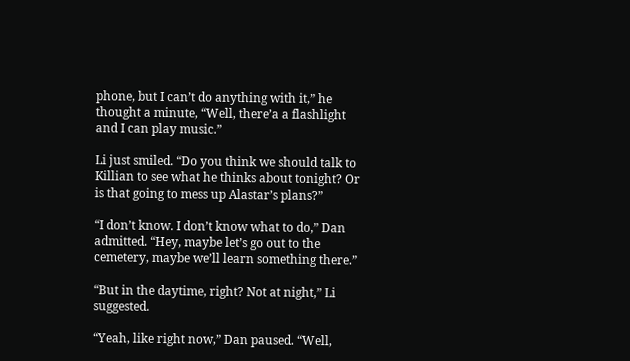phone, but I can’t do anything with it,” he thought a minute, “Well, there’a a flashlight and I can play music.”

Li just smiled. “Do you think we should talk to Killian to see what he thinks about tonight? Or is that going to mess up Alastar’s plans?”

“I don’t know. I don’t know what to do,” Dan admitted. “Hey, maybe let’s go out to the cemetery, maybe we’ll learn something there.”

“But in the daytime, right? Not at night,” Li suggested.

“Yeah, like right now,” Dan paused. “Well,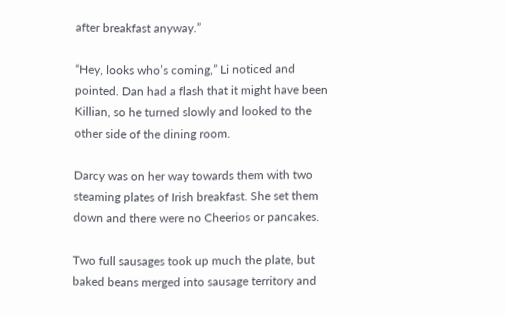after breakfast anyway.”

“Hey, looks who’s coming,” Li noticed and pointed. Dan had a flash that it might have been Killian, so he turned slowly and looked to the other side of the dining room.

Darcy was on her way towards them with two steaming plates of Irish breakfast. She set them down and there were no Cheerios or pancakes.

Two full sausages took up much the plate, but baked beans merged into sausage territory and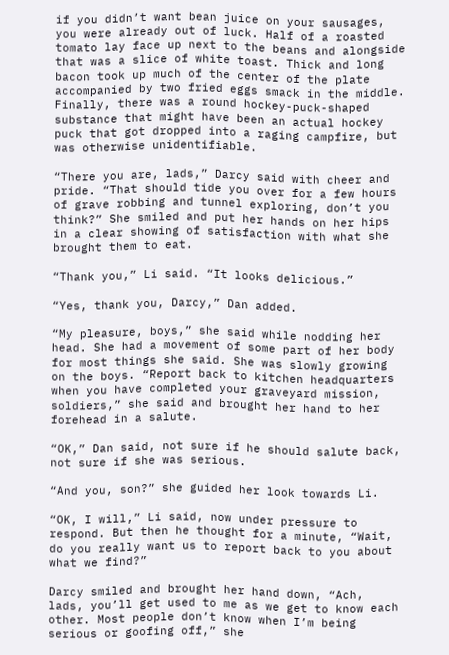if you didn’t want bean juice on your sausages, you were already out of luck. Half of a roasted tomato lay face up next to the beans and alongside that was a slice of white toast. Thick and long bacon took up much of the center of the plate accompanied by two fried eggs smack in the middle. Finally, there was a round hockey-puck-shaped substance that might have been an actual hockey puck that got dropped into a raging campfire, but was otherwise unidentifiable.

“There you are, lads,” Darcy said with cheer and pride. “That should tide you over for a few hours of grave robbing and tunnel exploring, don’t you think?” She smiled and put her hands on her hips in a clear showing of satisfaction with what she brought them to eat.

“Thank you,” Li said. “It looks delicious.”

“Yes, thank you, Darcy,” Dan added.

“My pleasure, boys,” she said while nodding her head. She had a movement of some part of her body for most things she said. She was slowly growing on the boys. “Report back to kitchen headquarters when you have completed your graveyard mission, soldiers,” she said and brought her hand to her forehead in a salute.

“OK,” Dan said, not sure if he should salute back, not sure if she was serious.

“And you, son?” she guided her look towards Li.

“OK, I will,” Li said, now under pressure to respond. But then he thought for a minute, “Wait, do you really want us to report back to you about what we find?”

Darcy smiled and brought her hand down, “Ach, lads, you’ll get used to me as we get to know each other. Most people don’t know when I’m being serious or goofing off,” she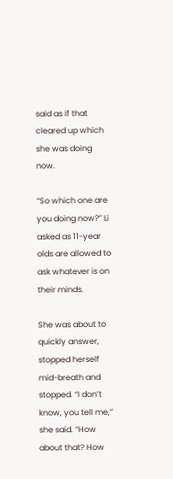said as if that cleared up which she was doing now.

“So which one are you doing now?” Li asked as 11-year olds are allowed to ask whatever is on their minds.

She was about to quickly answer, stopped herself mid-breath and stopped. “I don’t know, you tell me,” she said. “How about that? How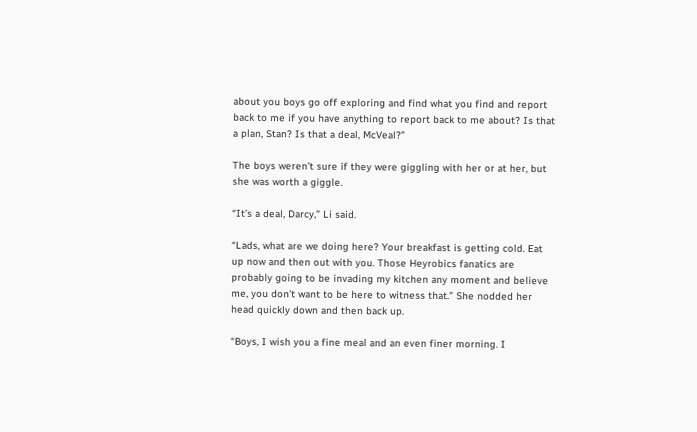about you boys go off exploring and find what you find and report back to me if you have anything to report back to me about? Is that a plan, Stan? Is that a deal, McVeal?”

The boys weren’t sure if they were giggling with her or at her, but she was worth a giggle.

“It’s a deal, Darcy,” Li said.

“Lads, what are we doing here? Your breakfast is getting cold. Eat up now and then out with you. Those Heyrobics fanatics are probably going to be invading my kitchen any moment and believe me, you don’t want to be here to witness that.” She nodded her head quickly down and then back up.

“Boys, I wish you a fine meal and an even finer morning. I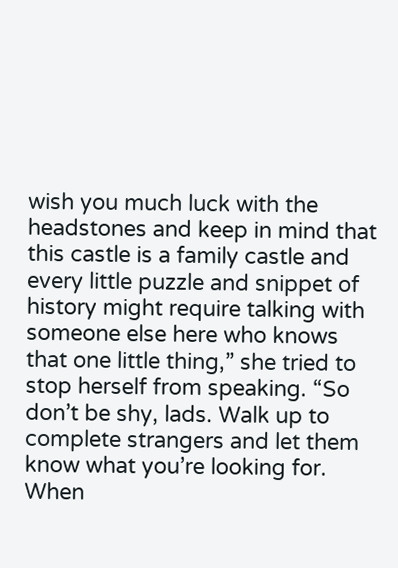wish you much luck with the headstones and keep in mind that this castle is a family castle and every little puzzle and snippet of history might require talking with someone else here who knows that one little thing,” she tried to stop herself from speaking. “So don’t be shy, lads. Walk up to complete strangers and let them know what you’re looking for. When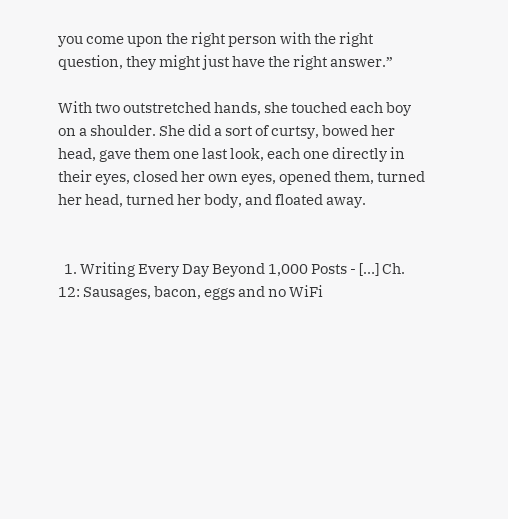you come upon the right person with the right question, they might just have the right answer.”

With two outstretched hands, she touched each boy on a shoulder. She did a sort of curtsy, bowed her head, gave them one last look, each one directly in their eyes, closed her own eyes, opened them, turned her head, turned her body, and floated away.


  1. Writing Every Day Beyond 1,000 Posts - […] Ch. 12: Sausages, bacon, eggs and no WiFi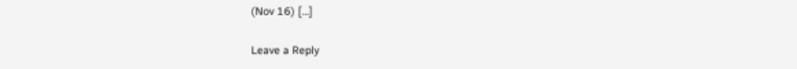(Nov 16) […]

Leave a Reply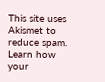This site uses Akismet to reduce spam. Learn how your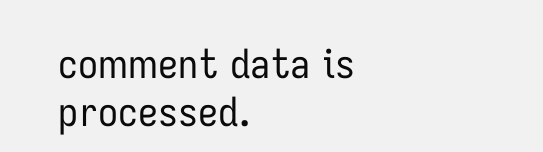comment data is processed.